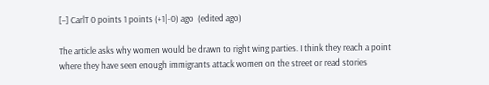[–] CarlT 0 points 1 points (+1|-0) ago  (edited ago)

The article asks why women would be drawn to right wing parties. I think they reach a point where they have seen enough immigrants attack women on the street or read stories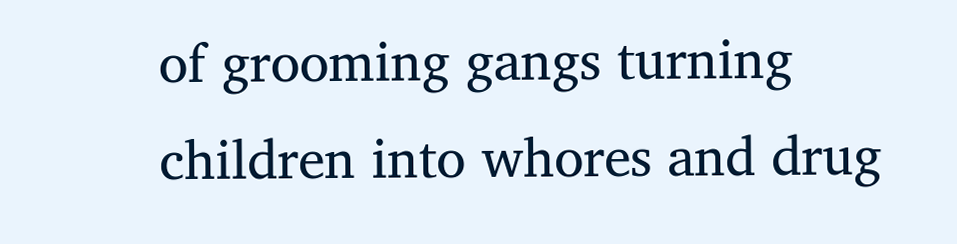of grooming gangs turning children into whores and drug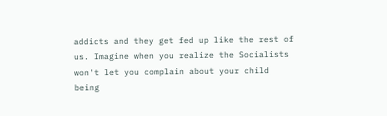addicts and they get fed up like the rest of us. Imagine when you realize the Socialists won't let you complain about your child being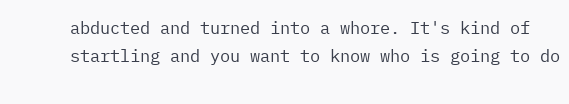abducted and turned into a whore. It's kind of startling and you want to know who is going to do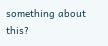something about this?